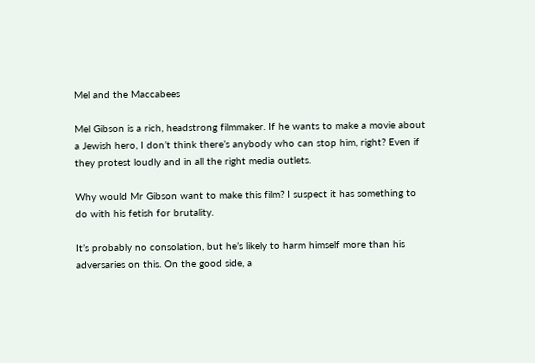Mel and the Maccabees

Mel Gibson is a rich, headstrong filmmaker. If he wants to make a movie about a Jewish hero, I don’t think there’s anybody who can stop him, right? Even if they protest loudly and in all the right media outlets.

Why would Mr Gibson want to make this film? I suspect it has something to do with his fetish for brutality.

It’s probably no consolation, but he’s likely to harm himself more than his adversaries on this. On the good side, a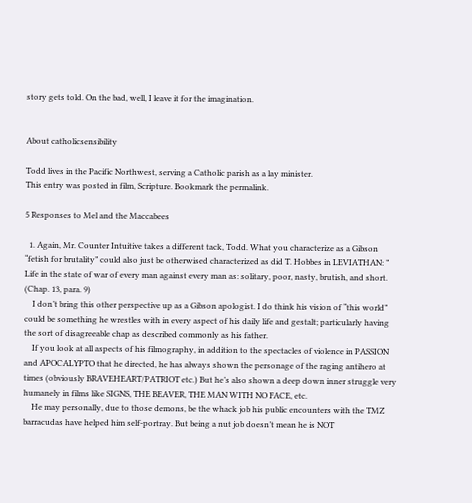story gets told. On the bad, well, I leave it for the imagination.


About catholicsensibility

Todd lives in the Pacific Northwest, serving a Catholic parish as a lay minister.
This entry was posted in film, Scripture. Bookmark the permalink.

5 Responses to Mel and the Maccabees

  1. Again, Mr. Counter Intuitive takes a different tack, Todd. What you characterize as a Gibson “fetish for brutality” could also just be otherwised characterized as did T. Hobbes in LEVIATHAN: ” Life in the state of war of every man against every man as: solitary, poor, nasty, brutish, and short. (Chap. 13, para. 9)
    I don’t bring this other perspective up as a Gibson apologist. I do think his vision of “this world” could be something he wrestles with in every aspect of his daily life and gestalt; particularly having the sort of disagreeable chap as described commonly as his father.
    If you look at all aspects of his filmography, in addition to the spectacles of violence in PASSION and APOCALYPTO that he directed, he has always shown the personage of the raging antihero at times (obviously BRAVEHEART/PATRIOT etc.) But he’s also shown a deep down inner struggle very humanely in films like SIGNS, THE BEAVER, THE MAN WITH NO FACE, etc.
    He may personally, due to those demons, be the whack job his public encounters with the TMZ barracudas have helped him self-portray. But being a nut job doesn’t mean he is NOT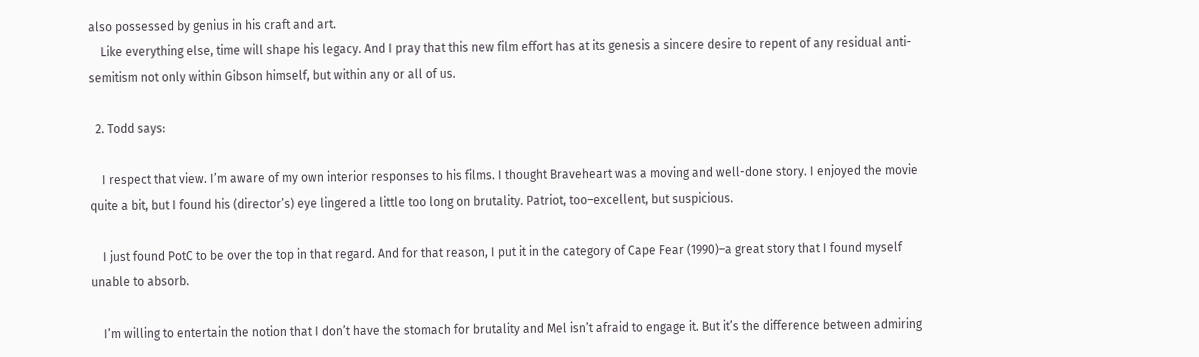also possessed by genius in his craft and art.
    Like everything else, time will shape his legacy. And I pray that this new film effort has at its genesis a sincere desire to repent of any residual anti-semitism not only within Gibson himself, but within any or all of us.

  2. Todd says:

    I respect that view. I’m aware of my own interior responses to his films. I thought Braveheart was a moving and well-done story. I enjoyed the movie quite a bit, but I found his (director’s) eye lingered a little too long on brutality. Patriot, too–excellent, but suspicious.

    I just found PotC to be over the top in that regard. And for that reason, I put it in the category of Cape Fear (1990)–a great story that I found myself unable to absorb.

    I’m willing to entertain the notion that I don’t have the stomach for brutality and Mel isn’t afraid to engage it. But it’s the difference between admiring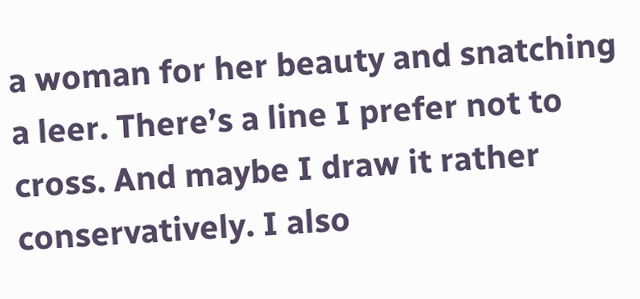a woman for her beauty and snatching a leer. There’s a line I prefer not to cross. And maybe I draw it rather conservatively. I also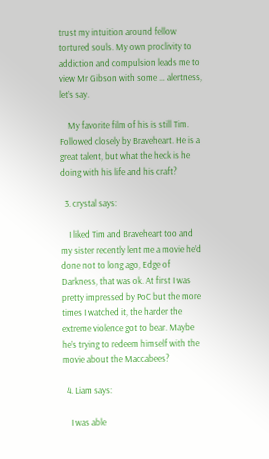trust my intuition around fellow tortured souls. My own proclivity to addiction and compulsion leads me to view Mr Gibson with some … alertness, let’s say.

    My favorite film of his is still Tim. Followed closely by Braveheart. He is a great talent, but what the heck is he doing with his life and his craft?

  3. crystal says:

    I liked Tim and Braveheart too and my sister recently lent me a movie he’d done not to long ago, Edge of Darkness, that was ok. At first I was pretty impressed by PoC but the more times I watched it, the harder the extreme violence got to bear. Maybe he’s trying to redeem himself with the movie about the Maccabees?

  4. Liam says:

    I was able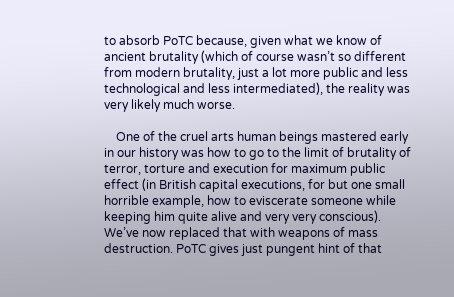to absorb PoTC because, given what we know of ancient brutality (which of course wasn’t so different from modern brutality, just a lot more public and less technological and less intermediated), the reality was very likely much worse.

    One of the cruel arts human beings mastered early in our history was how to go to the limit of brutality of terror, torture and execution for maximum public effect (in British capital executions, for but one small horrible example, how to eviscerate someone while keeping him quite alive and very very conscious). We’ve now replaced that with weapons of mass destruction. PoTC gives just pungent hint of that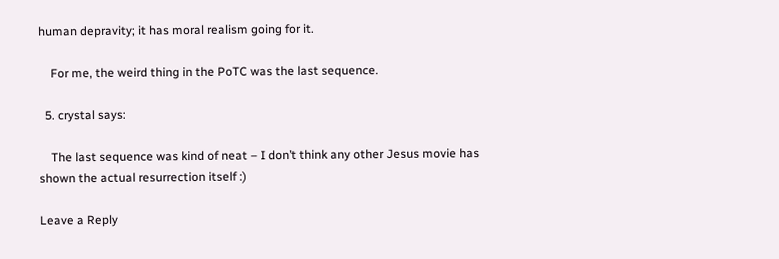human depravity; it has moral realism going for it.

    For me, the weird thing in the PoTC was the last sequence.

  5. crystal says:

    The last sequence was kind of neat – I don’t think any other Jesus movie has shown the actual resurrection itself :)

Leave a Reply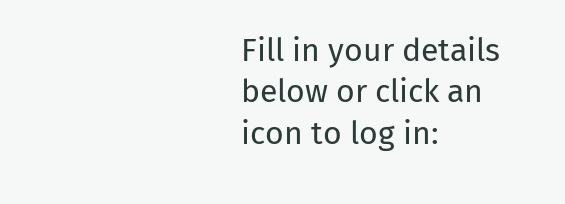Fill in your details below or click an icon to log in: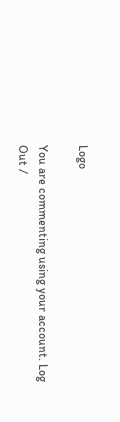Logo

You are commenting using your account. Log Out /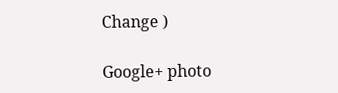Change )

Google+ photo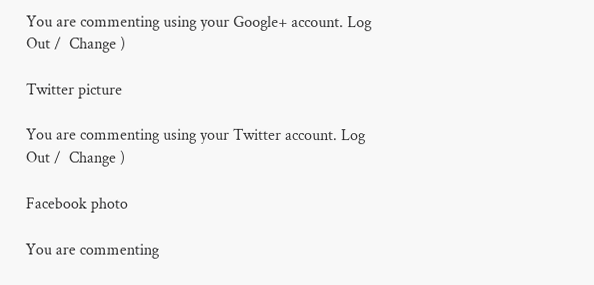You are commenting using your Google+ account. Log Out /  Change )

Twitter picture

You are commenting using your Twitter account. Log Out /  Change )

Facebook photo

You are commenting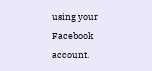using your Facebook account.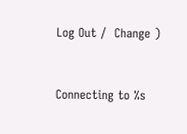Log Out /  Change )


Connecting to %s